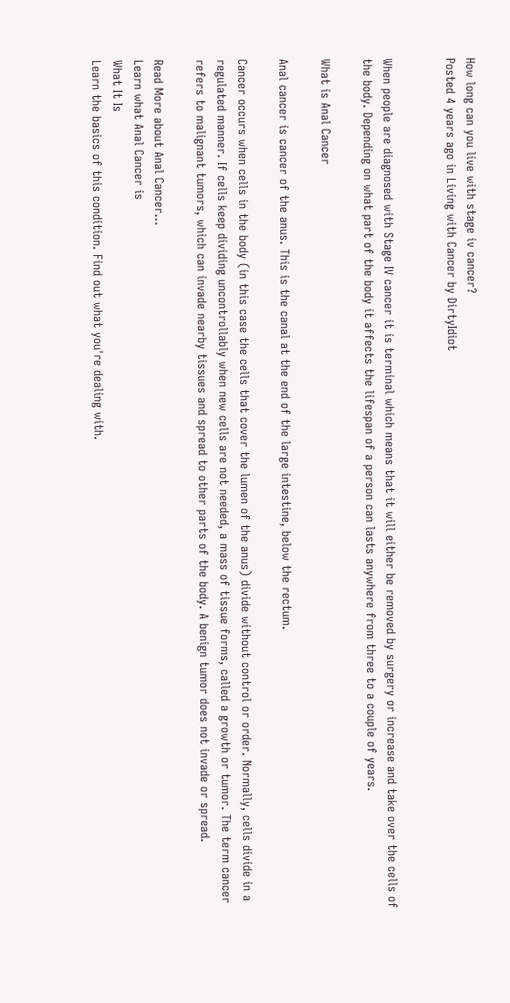How long can you live with stage iv cancer?
Posted 4 years ago in Living with Cancer by DirtyIdiot


When people are diagnosed with Stage IV cancer it is terminal which means that it will either be removed by surgery or increase and take over the cells of the body. Depending on what part of the body it affects the lifespan of a person can lasts anywhere from three to a couple of years.

What is Anal Cancer

Anal cancer is cancer of the anus. This is the canal at the end of the large intestine, below the rectum.

Cancer occurs when cells in the body (in this case the cells that cover the lumen of the anus) divide without control or order. Normally, cells divide in a regulated manner. If cells keep dividing uncontrollably when new cells are not needed, a mass of tissue forms, called a growth or tumor. The term cancer refers to malignant tumors, which can invade nearby tissues and spread to other parts of the body. A benign tumor does not invade or spread.

Read More about Anal Cancer...
Learn what Anal Cancer is
What It Is
Learn the basics of this condition. Find out what you're dealing with.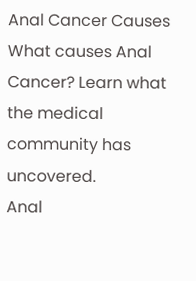Anal Cancer Causes
What causes Anal Cancer? Learn what the medical community has uncovered.
Anal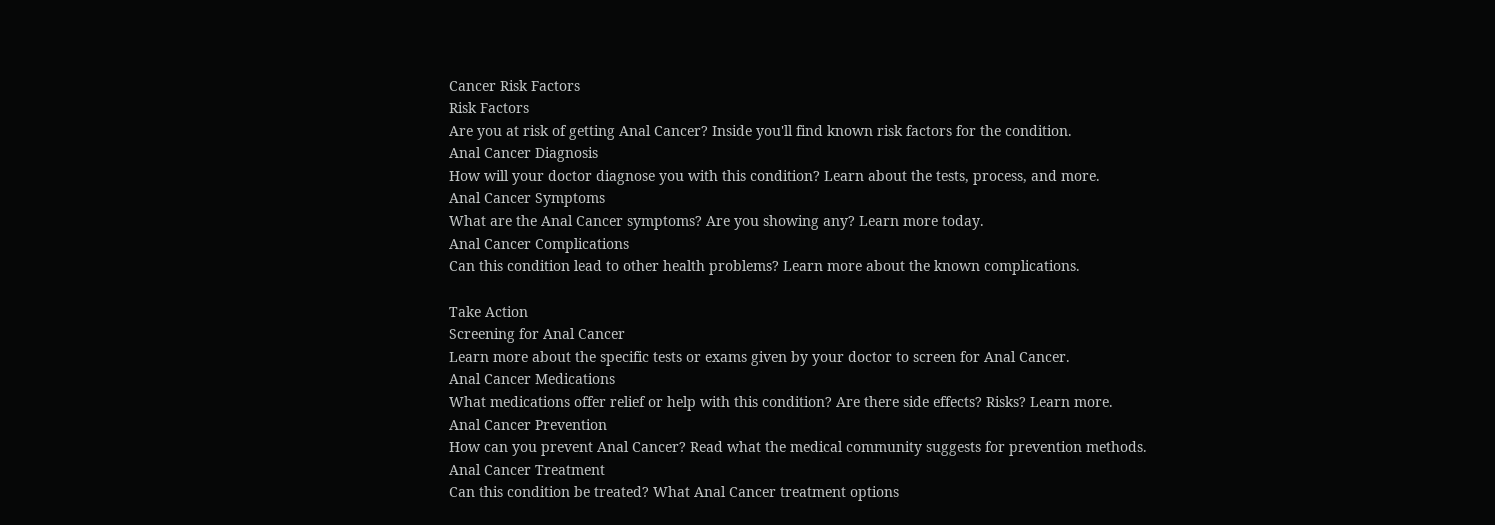Cancer Risk Factors
Risk Factors
Are you at risk of getting Anal Cancer? Inside you'll find known risk factors for the condition.
Anal Cancer Diagnosis
How will your doctor diagnose you with this condition? Learn about the tests, process, and more.
Anal Cancer Symptoms
What are the Anal Cancer symptoms? Are you showing any? Learn more today.
Anal Cancer Complications
Can this condition lead to other health problems? Learn more about the known complications.

Take Action
Screening for Anal Cancer
Learn more about the specific tests or exams given by your doctor to screen for Anal Cancer.
Anal Cancer Medications
What medications offer relief or help with this condition? Are there side effects? Risks? Learn more.
Anal Cancer Prevention
How can you prevent Anal Cancer? Read what the medical community suggests for prevention methods.
Anal Cancer Treatment
Can this condition be treated? What Anal Cancer treatment options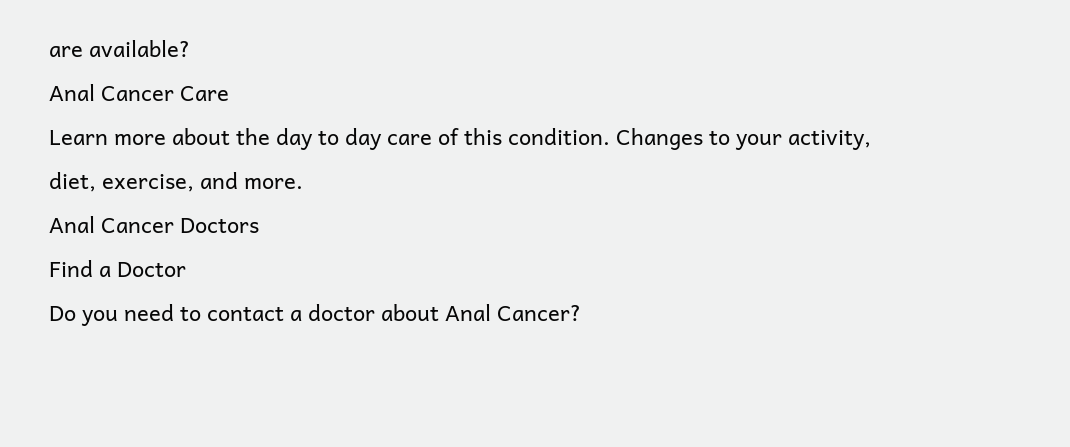are available?
Anal Cancer Care
Learn more about the day to day care of this condition. Changes to your activity, diet, exercise, and more.
Anal Cancer Doctors
Find a Doctor
Do you need to contact a doctor about Anal Cancer?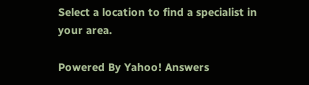Select a location to find a specialist in your area.

Powered By Yahoo! Answers